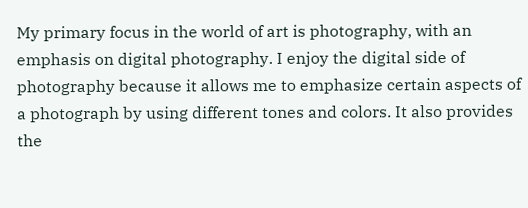My primary focus in the world of art is photography, with an emphasis on digital photography. I enjoy the digital side of photography because it allows me to emphasize certain aspects of a photograph by using different tones and colors. It also provides the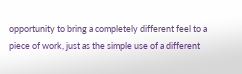opportunity to bring a completely different feel to a piece of work, just as the simple use of a different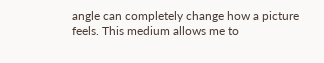angle can completely change how a picture feels. This medium allows me to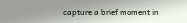capture a brief moment in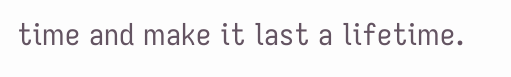time and make it last a lifetime.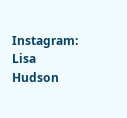Instagram: Lisa Hudson